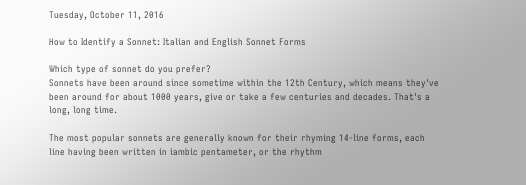Tuesday, October 11, 2016

How to Identify a Sonnet: Italian and English Sonnet Forms

Which type of sonnet do you prefer?
Sonnets have been around since sometime within the 12th Century, which means they've been around for about 1000 years, give or take a few centuries and decades. That's a long, long time.

The most popular sonnets are generally known for their rhyming 14-line forms, each line having been written in iambic pentameter, or the rhythm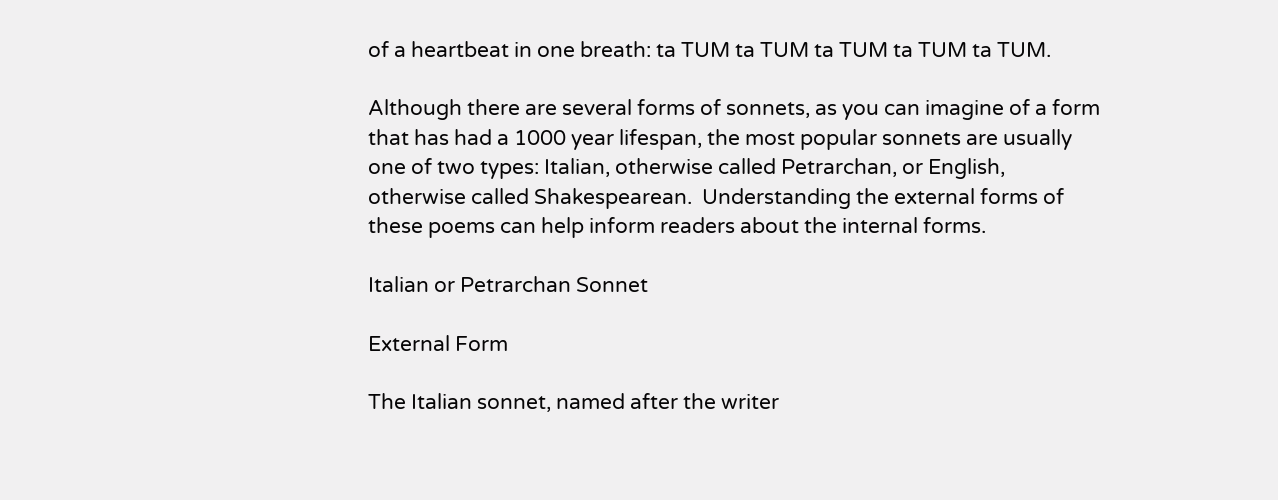of a heartbeat in one breath: ta TUM ta TUM ta TUM ta TUM ta TUM.

Although there are several forms of sonnets, as you can imagine of a form that has had a 1000 year lifespan, the most popular sonnets are usually one of two types: Italian, otherwise called Petrarchan, or English, otherwise called Shakespearean.  Understanding the external forms of these poems can help inform readers about the internal forms.

Italian or Petrarchan Sonnet

External Form

The Italian sonnet, named after the writer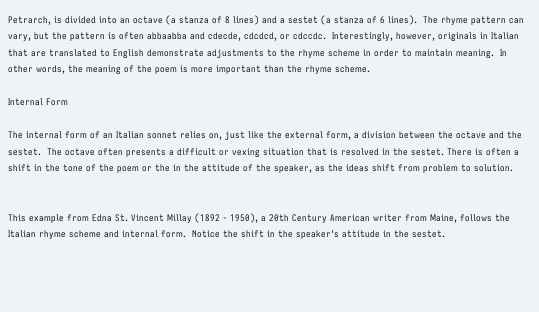Petrarch, is divided into an octave (a stanza of 8 lines) and a sestet (a stanza of 6 lines).  The rhyme pattern can vary, but the pattern is often abbaabba and cdecde, cdcdcd, or cdccdc.  Interestingly, however, originals in Italian that are translated to English demonstrate adjustments to the rhyme scheme in order to maintain meaning.  In other words, the meaning of the poem is more important than the rhyme scheme.

Internal Form

The internal form of an Italian sonnet relies on, just like the external form, a division between the octave and the sestet.  The octave often presents a difficult or vexing situation that is resolved in the sestet. There is often a shift in the tone of the poem or the in the attitude of the speaker, as the ideas shift from problem to solution.


This example from Edna St. Vincent Millay (1892 - 1950), a 20th Century American writer from Maine, follows the Italian rhyme scheme and internal form.  Notice the shift in the speaker's attitude in the sestet.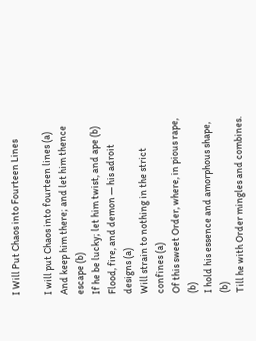I Will Put Chaos into Fourteen Lines

I will put Chaos into fourteen lines (a)
And keep him there; and let him thence escape (b)
If he be lucky; let him twist, and ape (b)
Flood, fire, and demon — his adroit designs (a)
Will strain to nothing in the strict confines (a)
Of this sweet Order, where, in pious rape, (b)
I hold his essence and amorphous shape, (b)
Till he with Order mingles and combines.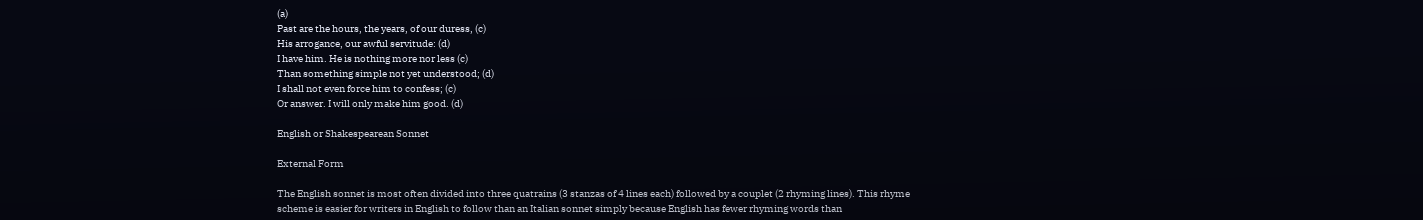(a)
Past are the hours, the years, of our duress, (c)
His arrogance, our awful servitude: (d)
I have him. He is nothing more nor less (c)
Than something simple not yet understood; (d)
I shall not even force him to confess; (c)
Or answer. I will only make him good. (d)

English or Shakespearean Sonnet

External Form

The English sonnet is most often divided into three quatrains (3 stanzas of 4 lines each) followed by a couplet (2 rhyming lines). This rhyme scheme is easier for writers in English to follow than an Italian sonnet simply because English has fewer rhyming words than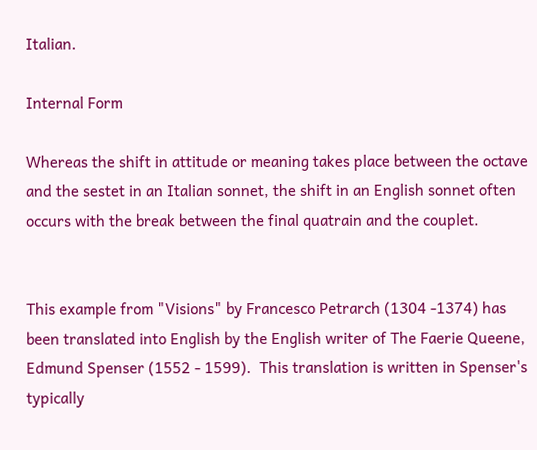Italian.

Internal Form

Whereas the shift in attitude or meaning takes place between the octave and the sestet in an Italian sonnet, the shift in an English sonnet often occurs with the break between the final quatrain and the couplet.


This example from "Visions" by Francesco Petrarch (1304 -1374) has been translated into English by the English writer of The Faerie Queene, Edmund Spenser (1552 - 1599).  This translation is written in Spenser's typically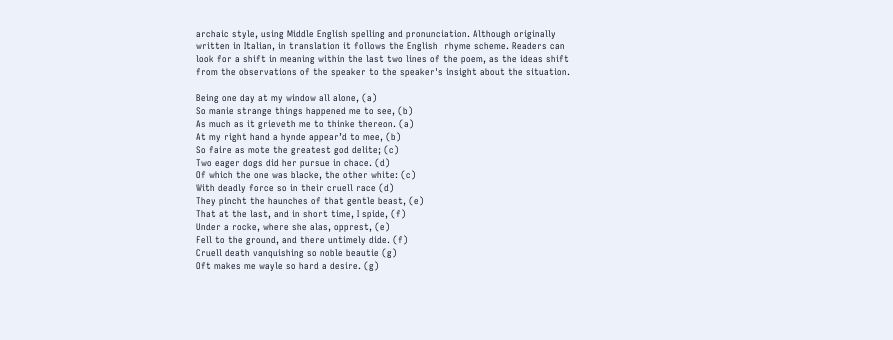archaic style, using Middle English spelling and pronunciation. Although originally written in Italian, in translation it follows the English  rhyme scheme. Readers can look for a shift in meaning within the last two lines of the poem, as the ideas shift from the observations of the speaker to the speaker's insight about the situation.

Being one day at my window all alone, (a)
So manie strange things happened me to see, (b)
As much as it grieveth me to thinke thereon. (a)
At my right hand a hynde appear’d to mee, (b)
So faire as mote the greatest god delite; (c)
Two eager dogs did her pursue in chace. (d)
Of which the one was blacke, the other white: (c)
With deadly force so in their cruell race (d)
They pincht the haunches of that gentle beast, (e)
That at the last, and in short time, I spide, (f)
Under a rocke, where she alas, opprest, (e)
Fell to the ground, and there untimely dide. (f)
Cruell death vanquishing so noble beautie (g)
Oft makes me wayle so hard a desire. (g)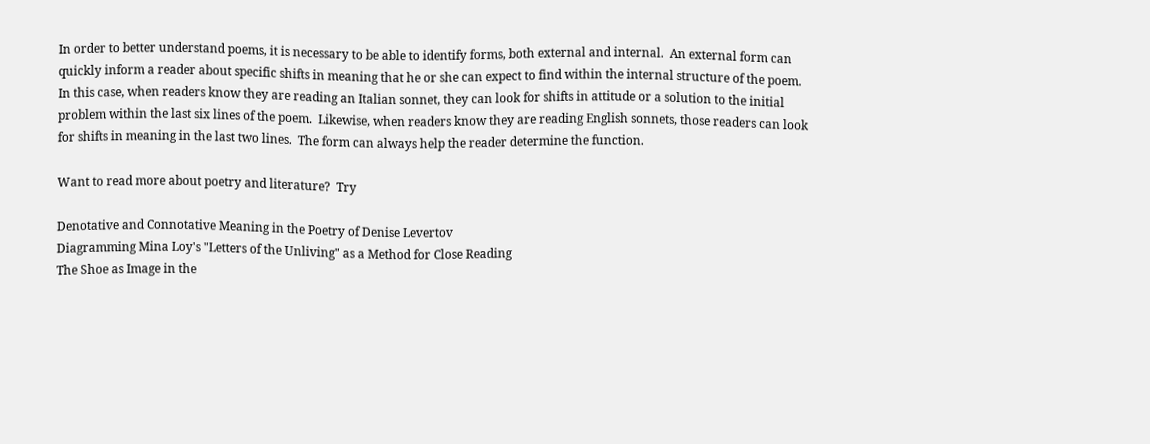In order to better understand poems, it is necessary to be able to identify forms, both external and internal.  An external form can quickly inform a reader about specific shifts in meaning that he or she can expect to find within the internal structure of the poem.  In this case, when readers know they are reading an Italian sonnet, they can look for shifts in attitude or a solution to the initial problem within the last six lines of the poem.  Likewise, when readers know they are reading English sonnets, those readers can look for shifts in meaning in the last two lines.  The form can always help the reader determine the function.

Want to read more about poetry and literature?  Try

Denotative and Connotative Meaning in the Poetry of Denise Levertov
Diagramming Mina Loy's "Letters of the Unliving" as a Method for Close Reading
The Shoe as Image in the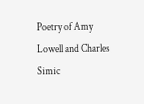Poetry of Amy Lowell and Charles Simic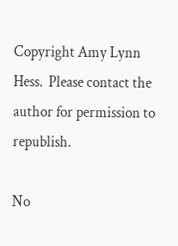Copyright Amy Lynn Hess.  Please contact the author for permission to republish.

No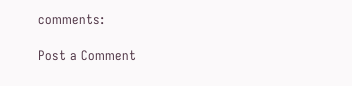comments:

Post a Comment